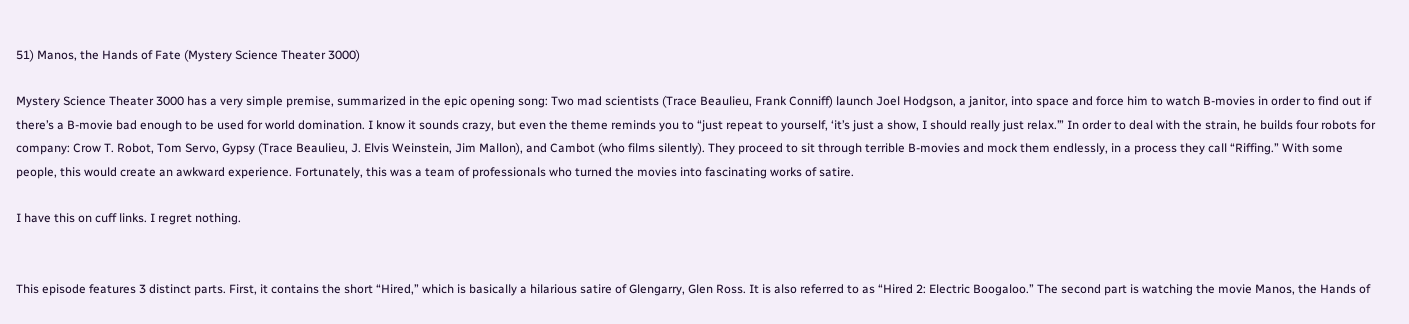51) Manos, the Hands of Fate (Mystery Science Theater 3000)

Mystery Science Theater 3000 has a very simple premise, summarized in the epic opening song: Two mad scientists (Trace Beaulieu, Frank Conniff) launch Joel Hodgson, a janitor, into space and force him to watch B-movies in order to find out if there’s a B-movie bad enough to be used for world domination. I know it sounds crazy, but even the theme reminds you to “just repeat to yourself, ‘it’s just a show, I should really just relax.’” In order to deal with the strain, he builds four robots for company: Crow T. Robot, Tom Servo, Gypsy (Trace Beaulieu, J. Elvis Weinstein, Jim Mallon), and Cambot (who films silently). They proceed to sit through terrible B-movies and mock them endlessly, in a process they call “Riffing.” With some people, this would create an awkward experience. Fortunately, this was a team of professionals who turned the movies into fascinating works of satire.

I have this on cuff links. I regret nothing.


This episode features 3 distinct parts. First, it contains the short “Hired,” which is basically a hilarious satire of Glengarry, Glen Ross. It is also referred to as “Hired 2: Electric Boogaloo.” The second part is watching the movie Manos, the Hands of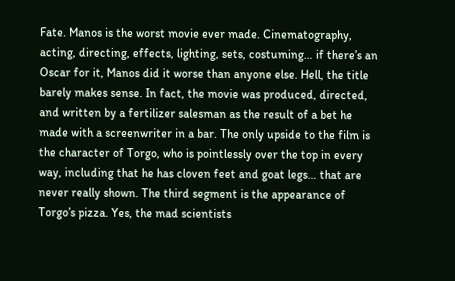Fate. Manos is the worst movie ever made. Cinematography, acting, directing, effects, lighting, sets, costuming… if there’s an Oscar for it, Manos did it worse than anyone else. Hell, the title barely makes sense. In fact, the movie was produced, directed, and written by a fertilizer salesman as the result of a bet he made with a screenwriter in a bar. The only upside to the film is the character of Torgo, who is pointlessly over the top in every way, including that he has cloven feet and goat legs… that are never really shown. The third segment is the appearance of Torgo’s pizza. Yes, the mad scientists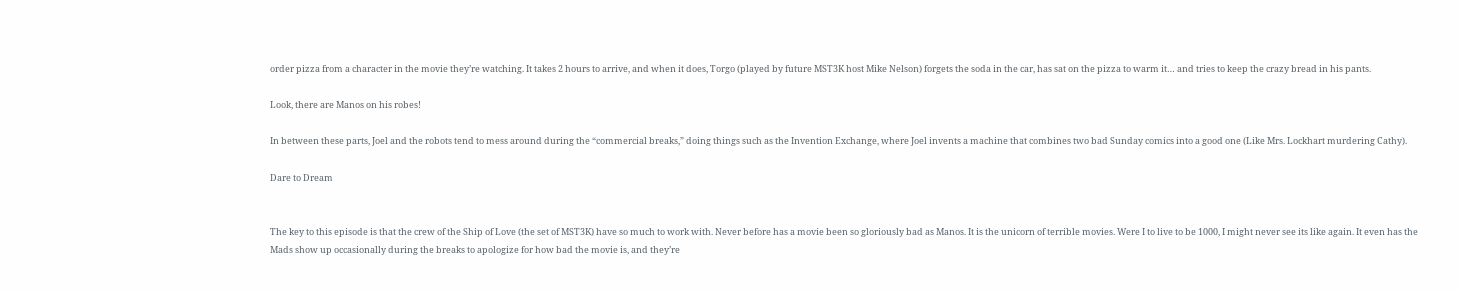order pizza from a character in the movie they’re watching. It takes 2 hours to arrive, and when it does, Torgo (played by future MST3K host Mike Nelson) forgets the soda in the car, has sat on the pizza to warm it… and tries to keep the crazy bread in his pants.

Look, there are Manos on his robes!

In between these parts, Joel and the robots tend to mess around during the “commercial breaks,” doing things such as the Invention Exchange, where Joel invents a machine that combines two bad Sunday comics into a good one (Like Mrs. Lockhart murdering Cathy).

Dare to Dream


The key to this episode is that the crew of the Ship of Love (the set of MST3K) have so much to work with. Never before has a movie been so gloriously bad as Manos. It is the unicorn of terrible movies. Were I to live to be 1000, I might never see its like again. It even has the Mads show up occasionally during the breaks to apologize for how bad the movie is, and they’re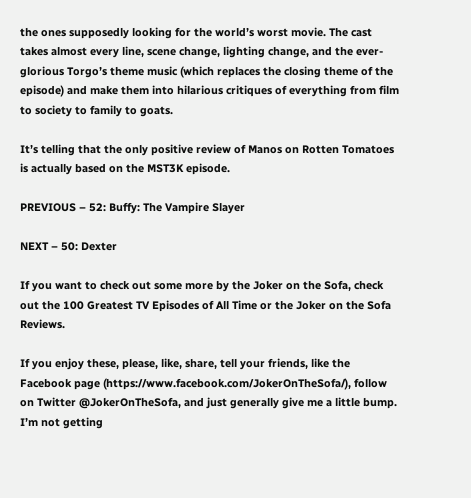the ones supposedly looking for the world’s worst movie. The cast takes almost every line, scene change, lighting change, and the ever-glorious Torgo’s theme music (which replaces the closing theme of the episode) and make them into hilarious critiques of everything from film to society to family to goats.

It’s telling that the only positive review of Manos on Rotten Tomatoes is actually based on the MST3K episode.

PREVIOUS – 52: Buffy: The Vampire Slayer

NEXT – 50: Dexter

If you want to check out some more by the Joker on the Sofa, check out the 100 Greatest TV Episodes of All Time or the Joker on the Sofa Reviews.

If you enjoy these, please, like, share, tell your friends, like the Facebook page (https://www.facebook.com/JokerOnTheSofa/), follow on Twitter @JokerOnTheSofa, and just generally give me a little bump. I’m not getting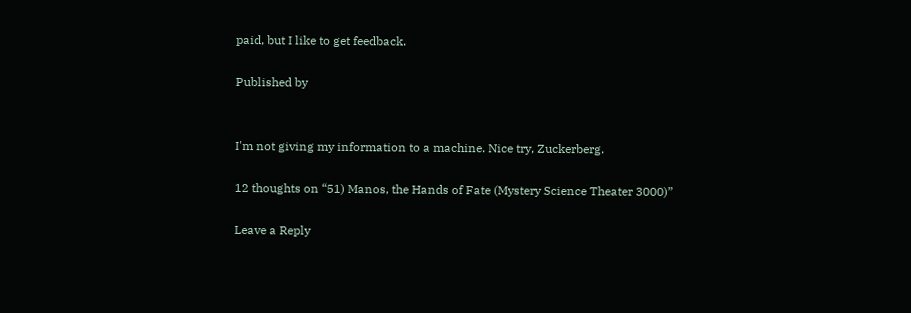paid, but I like to get feedback.

Published by


I'm not giving my information to a machine. Nice try, Zuckerberg.

12 thoughts on “51) Manos, the Hands of Fate (Mystery Science Theater 3000)”

Leave a Reply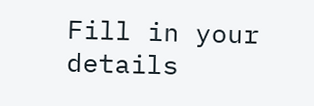Fill in your details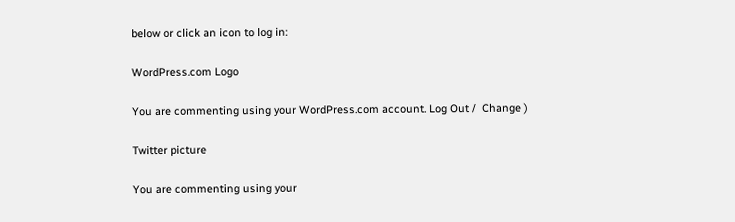below or click an icon to log in:

WordPress.com Logo

You are commenting using your WordPress.com account. Log Out /  Change )

Twitter picture

You are commenting using your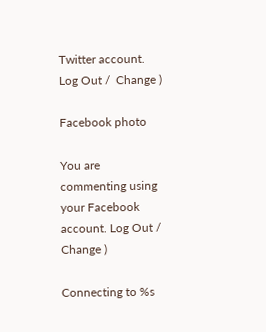Twitter account. Log Out /  Change )

Facebook photo

You are commenting using your Facebook account. Log Out /  Change )

Connecting to %s